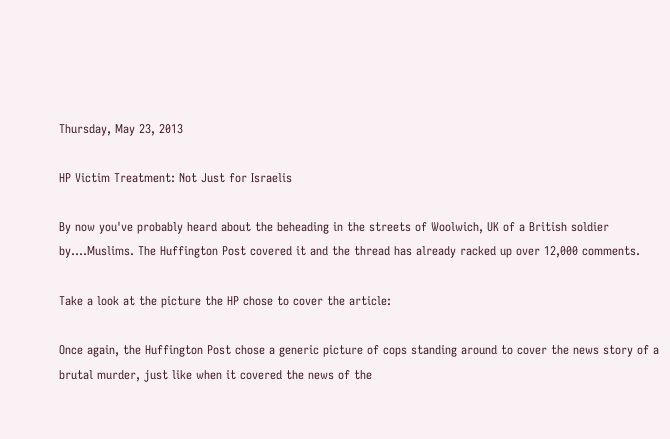Thursday, May 23, 2013

HP Victim Treatment: Not Just for Israelis

By now you've probably heard about the beheading in the streets of Woolwich, UK of a British soldier by....Muslims. The Huffington Post covered it and the thread has already racked up over 12,000 comments.

Take a look at the picture the HP chose to cover the article:

Once again, the Huffington Post chose a generic picture of cops standing around to cover the news story of a brutal murder, just like when it covered the news of the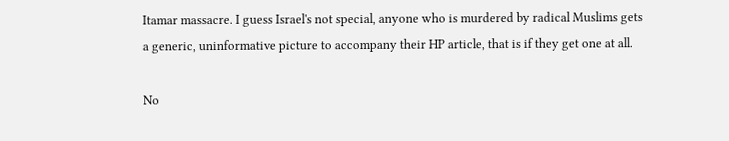Itamar massacre. I guess Israel's not special, anyone who is murdered by radical Muslims gets a generic, uninformative picture to accompany their HP article, that is if they get one at all.

No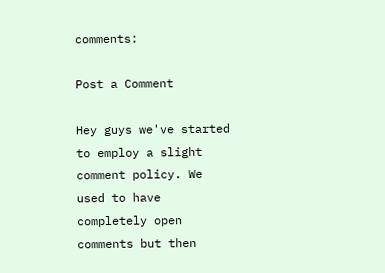comments:

Post a Comment

Hey guys we've started to employ a slight comment policy. We used to have completely open comments but then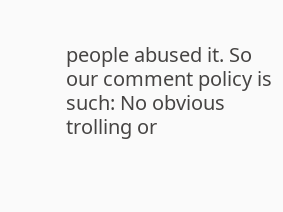people abused it. So our comment policy is such: No obvious trolling or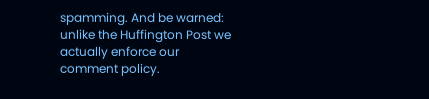spamming. And be warned: unlike the Huffington Post we actually enforce our comment policy.